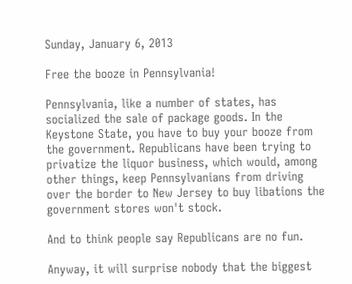Sunday, January 6, 2013

Free the booze in Pennsylvania!

Pennsylvania, like a number of states, has socialized the sale of package goods. In the Keystone State, you have to buy your booze from the government. Republicans have been trying to privatize the liquor business, which would, among other things, keep Pennsylvanians from driving over the border to New Jersey to buy libations the government stores won't stock.

And to think people say Republicans are no fun.

Anyway, it will surprise nobody that the biggest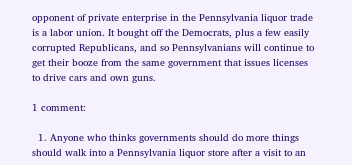opponent of private enterprise in the Pennsylvania liquor trade is a labor union. It bought off the Democrats, plus a few easily corrupted Republicans, and so Pennsylvanians will continue to get their booze from the same government that issues licenses to drive cars and own guns.

1 comment:

  1. Anyone who thinks governments should do more things should walk into a Pennsylvania liquor store after a visit to an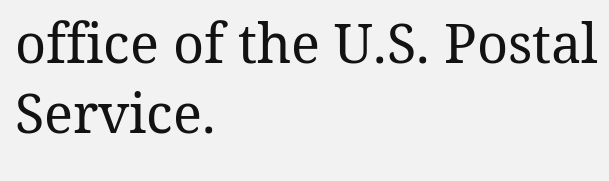office of the U.S. Postal Service.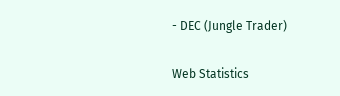- DEC (Jungle Trader)


Web Statistics